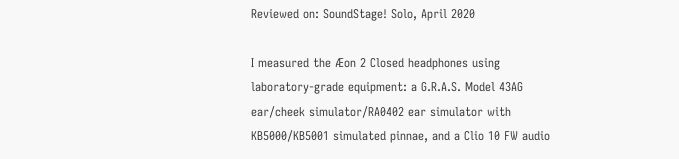Reviewed on: SoundStage! Solo, April 2020

I measured the Æon 2 Closed headphones using laboratory-grade equipment: a G.R.A.S. Model 43AG ear/cheek simulator/RA0402 ear simulator with KB5000/KB5001 simulated pinnae, and a Clio 10 FW audio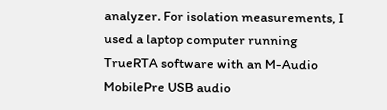analyzer. For isolation measurements, I used a laptop computer running TrueRTA software with an M-Audio MobilePre USB audio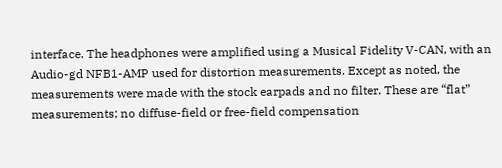interface. The headphones were amplified using a Musical Fidelity V-CAN, with an Audio-gd NFB1-AMP used for distortion measurements. Except as noted, the measurements were made with the stock earpads and no filter. These are “flat” measurements; no diffuse-field or free-field compensation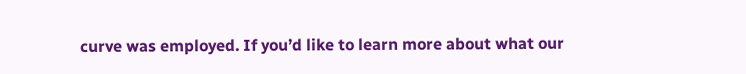curve was employed. If you’d like to learn more about what our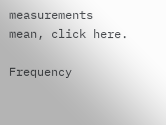measurements mean, click here.

Frequency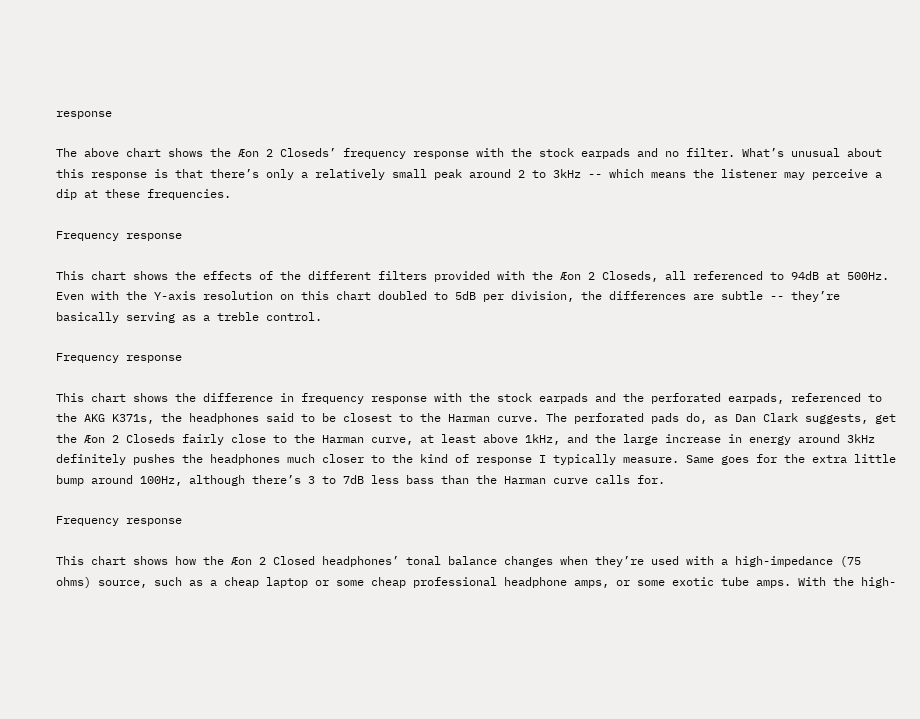response

The above chart shows the Æon 2 Closeds’ frequency response with the stock earpads and no filter. What’s unusual about this response is that there’s only a relatively small peak around 2 to 3kHz -- which means the listener may perceive a dip at these frequencies.

Frequency response

This chart shows the effects of the different filters provided with the Æon 2 Closeds, all referenced to 94dB at 500Hz. Even with the Y-axis resolution on this chart doubled to 5dB per division, the differences are subtle -- they’re basically serving as a treble control.

Frequency response

This chart shows the difference in frequency response with the stock earpads and the perforated earpads, referenced to the AKG K371s, the headphones said to be closest to the Harman curve. The perforated pads do, as Dan Clark suggests, get the Æon 2 Closeds fairly close to the Harman curve, at least above 1kHz, and the large increase in energy around 3kHz definitely pushes the headphones much closer to the kind of response I typically measure. Same goes for the extra little bump around 100Hz, although there’s 3 to 7dB less bass than the Harman curve calls for.

Frequency response

This chart shows how the Æon 2 Closed headphones’ tonal balance changes when they’re used with a high-impedance (75 ohms) source, such as a cheap laptop or some cheap professional headphone amps, or some exotic tube amps. With the high-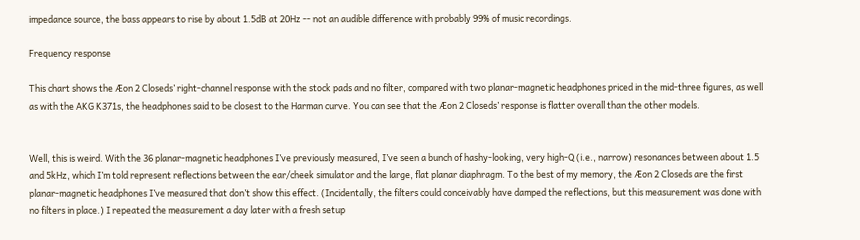impedance source, the bass appears to rise by about 1.5dB at 20Hz -- not an audible difference with probably 99% of music recordings.

Frequency response

This chart shows the Æon 2 Closeds’ right-channel response with the stock pads and no filter, compared with two planar-magnetic headphones priced in the mid-three figures, as well as with the AKG K371s, the headphones said to be closest to the Harman curve. You can see that the Æon 2 Closeds’ response is flatter overall than the other models.


Well, this is weird. With the 36 planar-magnetic headphones I’ve previously measured, I’ve seen a bunch of hashy-looking, very high-Q (i.e., narrow) resonances between about 1.5 and 5kHz, which I’m told represent reflections between the ear/cheek simulator and the large, flat planar diaphragm. To the best of my memory, the Æon 2 Closeds are the first planar-magnetic headphones I’ve measured that don’t show this effect. (Incidentally, the filters could conceivably have damped the reflections, but this measurement was done with no filters in place.) I repeated the measurement a day later with a fresh setup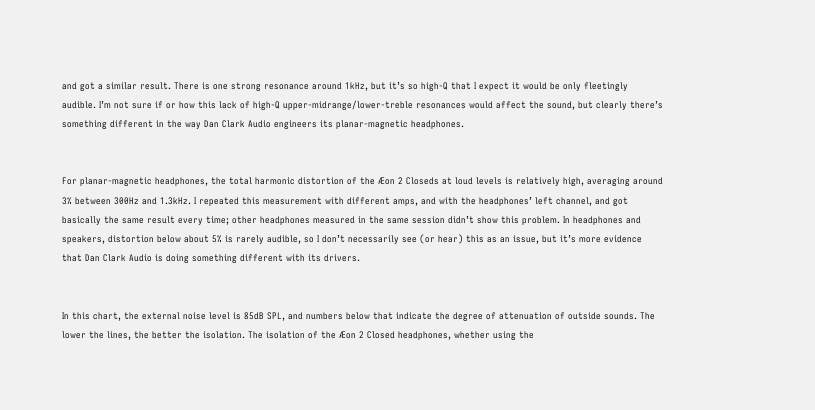and got a similar result. There is one strong resonance around 1kHz, but it’s so high-Q that I expect it would be only fleetingly audible. I’m not sure if or how this lack of high-Q upper-midrange/lower-treble resonances would affect the sound, but clearly there’s something different in the way Dan Clark Audio engineers its planar-magnetic headphones.


For planar-magnetic headphones, the total harmonic distortion of the Æon 2 Closeds at loud levels is relatively high, averaging around 3% between 300Hz and 1.3kHz. I repeated this measurement with different amps, and with the headphones’ left channel, and got basically the same result every time; other headphones measured in the same session didn’t show this problem. In headphones and speakers, distortion below about 5% is rarely audible, so I don’t necessarily see (or hear) this as an issue, but it’s more evidence that Dan Clark Audio is doing something different with its drivers.


In this chart, the external noise level is 85dB SPL, and numbers below that indicate the degree of attenuation of outside sounds. The lower the lines, the better the isolation. The isolation of the Æon 2 Closed headphones, whether using the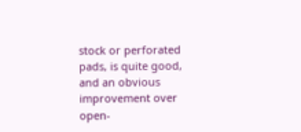stock or perforated pads, is quite good, and an obvious improvement over open-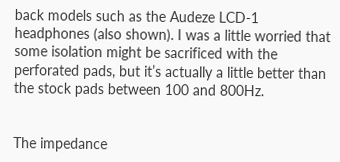back models such as the Audeze LCD-1 headphones (also shown). I was a little worried that some isolation might be sacrificed with the perforated pads, but it’s actually a little better than the stock pads between 100 and 800Hz.


The impedance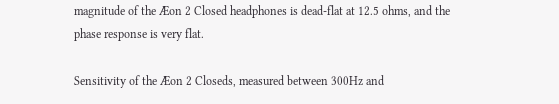magnitude of the Æon 2 Closed headphones is dead-flat at 12.5 ohms, and the phase response is very flat.

Sensitivity of the Æon 2 Closeds, measured between 300Hz and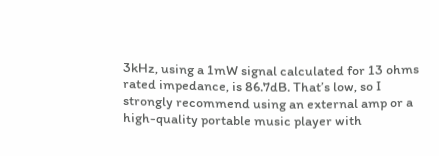3kHz, using a 1mW signal calculated for 13 ohms rated impedance, is 86.7dB. That’s low, so I strongly recommend using an external amp or a high-quality portable music player with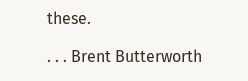these.

. . . Brent Butterworth